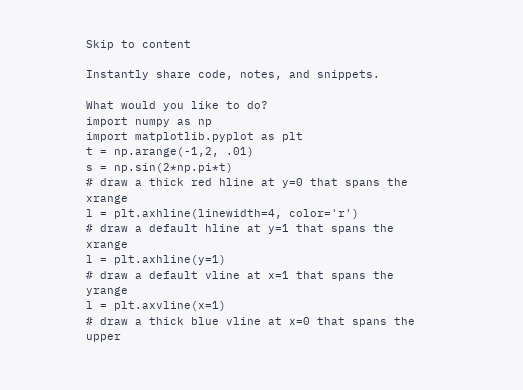Skip to content

Instantly share code, notes, and snippets.

What would you like to do?
import numpy as np
import matplotlib.pyplot as plt
t = np.arange(-1,2, .01)
s = np.sin(2*np.pi*t)
# draw a thick red hline at y=0 that spans the xrange
l = plt.axhline(linewidth=4, color='r')
# draw a default hline at y=1 that spans the xrange
l = plt.axhline(y=1)
# draw a default vline at x=1 that spans the yrange
l = plt.axvline(x=1)
# draw a thick blue vline at x=0 that spans the upper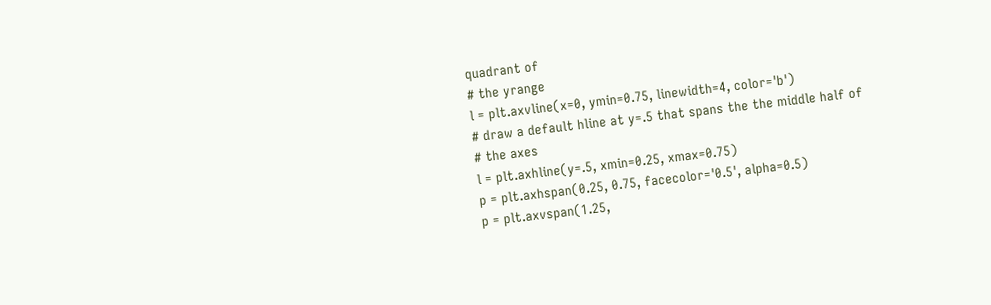quadrant of
# the yrange
l = plt.axvline(x=0, ymin=0.75, linewidth=4, color='b')
# draw a default hline at y=.5 that spans the the middle half of
# the axes
l = plt.axhline(y=.5, xmin=0.25, xmax=0.75)
p = plt.axhspan(0.25, 0.75, facecolor='0.5', alpha=0.5)
p = plt.axvspan(1.25,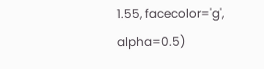1.55, facecolor='g', alpha=0.5)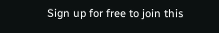Sign up for free to join this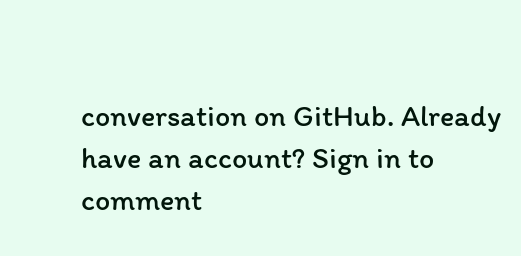conversation on GitHub. Already have an account? Sign in to comment